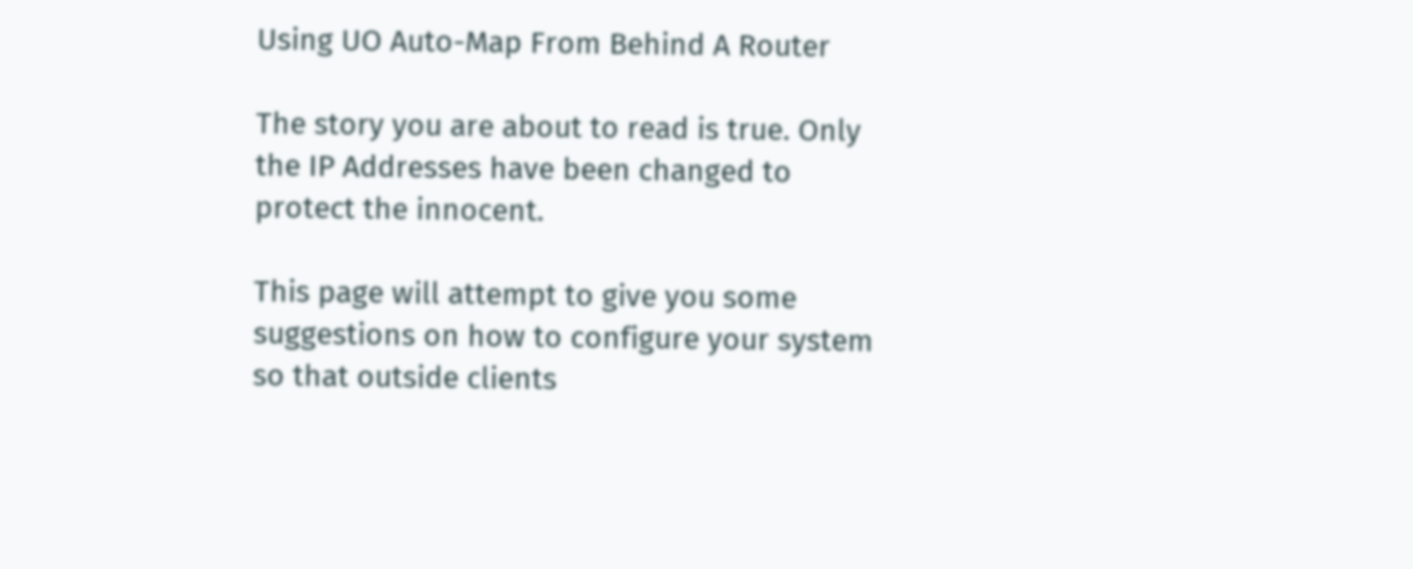Using UO Auto-Map From Behind A Router

The story you are about to read is true. Only the IP Addresses have been changed to protect the innocent.

This page will attempt to give you some suggestions on how to configure your system so that outside clients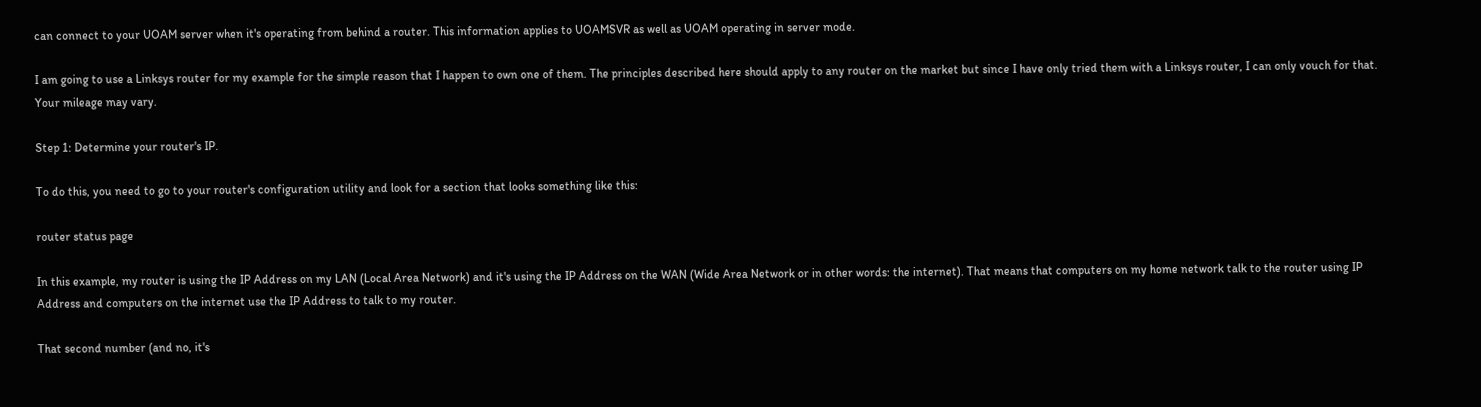can connect to your UOAM server when it's operating from behind a router. This information applies to UOAMSVR as well as UOAM operating in server mode.

I am going to use a Linksys router for my example for the simple reason that I happen to own one of them. The principles described here should apply to any router on the market but since I have only tried them with a Linksys router, I can only vouch for that. Your mileage may vary.

Step 1: Determine your router's IP.

To do this, you need to go to your router's configuration utility and look for a section that looks something like this:

router status page

In this example, my router is using the IP Address on my LAN (Local Area Network) and it's using the IP Address on the WAN (Wide Area Network or in other words: the internet). That means that computers on my home network talk to the router using IP Address and computers on the internet use the IP Address to talk to my router.

That second number (and no, it's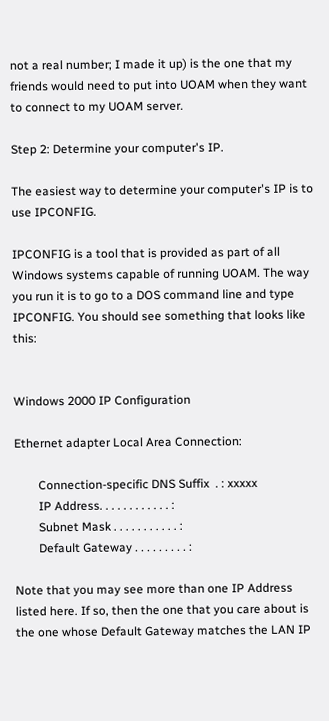not a real number; I made it up) is the one that my friends would need to put into UOAM when they want to connect to my UOAM server.

Step 2: Determine your computer's IP.

The easiest way to determine your computer's IP is to use IPCONFIG.

IPCONFIG is a tool that is provided as part of all Windows systems capable of running UOAM. The way you run it is to go to a DOS command line and type IPCONFIG. You should see something that looks like this:


Windows 2000 IP Configuration

Ethernet adapter Local Area Connection:

        Connection-specific DNS Suffix  . : xxxxx
        IP Address. . . . . . . . . . . . :
        Subnet Mask . . . . . . . . . . . :
        Default Gateway . . . . . . . . . :

Note that you may see more than one IP Address listed here. If so, then the one that you care about is the one whose Default Gateway matches the LAN IP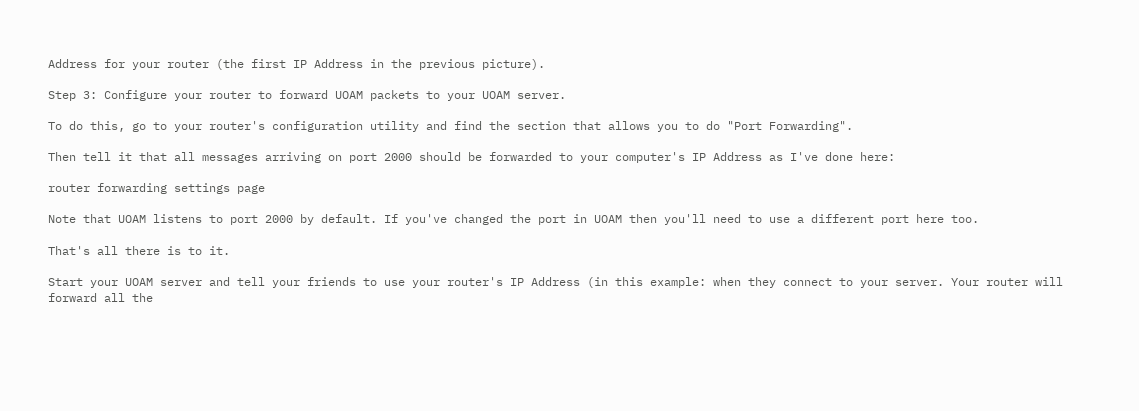Address for your router (the first IP Address in the previous picture).

Step 3: Configure your router to forward UOAM packets to your UOAM server.

To do this, go to your router's configuration utility and find the section that allows you to do "Port Forwarding".

Then tell it that all messages arriving on port 2000 should be forwarded to your computer's IP Address as I've done here:

router forwarding settings page

Note that UOAM listens to port 2000 by default. If you've changed the port in UOAM then you'll need to use a different port here too.

That's all there is to it.

Start your UOAM server and tell your friends to use your router's IP Address (in this example: when they connect to your server. Your router will forward all the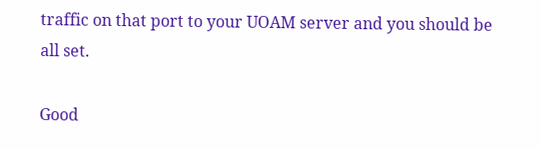traffic on that port to your UOAM server and you should be all set.

Good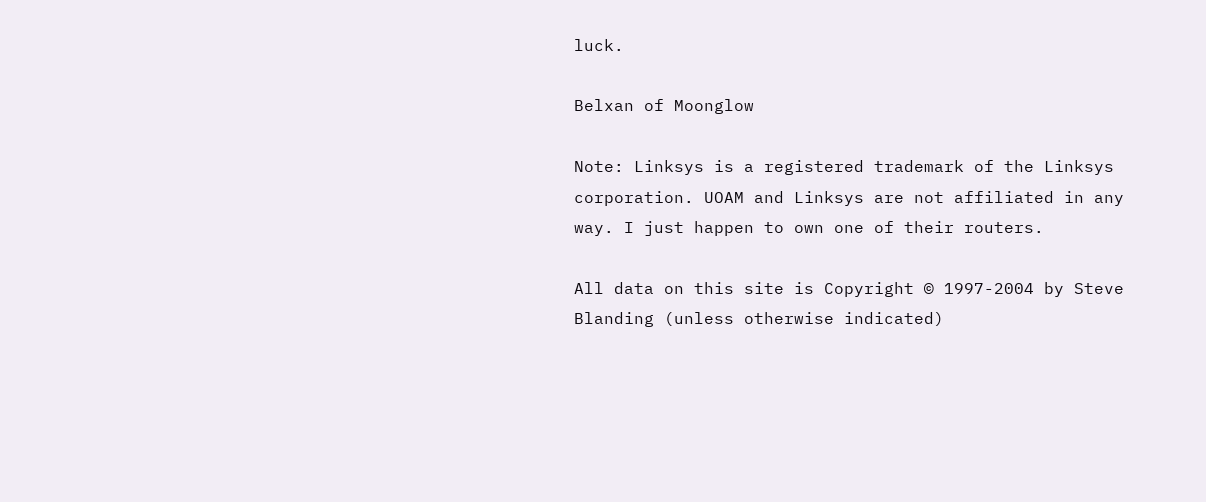luck.

Belxan of Moonglow

Note: Linksys is a registered trademark of the Linksys corporation. UOAM and Linksys are not affiliated in any way. I just happen to own one of their routers.

All data on this site is Copyright © 1997-2004 by Steve Blanding (unless otherwise indicated)